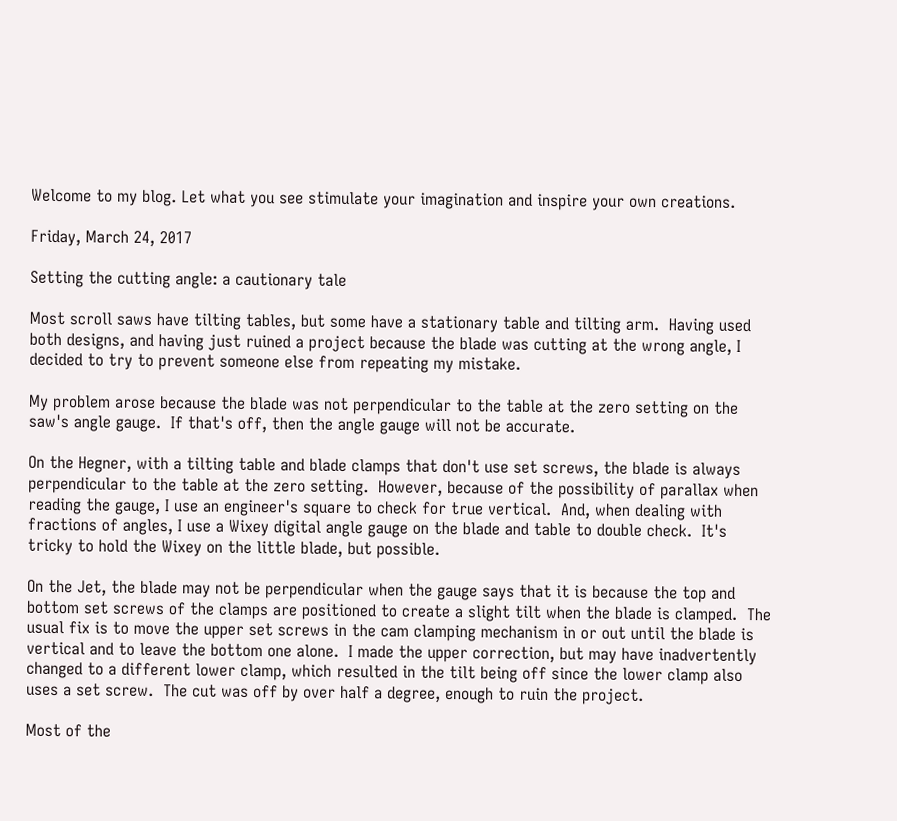Welcome to my blog. Let what you see stimulate your imagination and inspire your own creations.

Friday, March 24, 2017

Setting the cutting angle: a cautionary tale

Most scroll saws have tilting tables, but some have a stationary table and tilting arm.  Having used both designs, and having just ruined a project because the blade was cutting at the wrong angle, I decided to try to prevent someone else from repeating my mistake.

My problem arose because the blade was not perpendicular to the table at the zero setting on the saw's angle gauge.  If that's off, then the angle gauge will not be accurate.

On the Hegner, with a tilting table and blade clamps that don't use set screws, the blade is always perpendicular to the table at the zero setting.  However, because of the possibility of parallax when reading the gauge, I use an engineer's square to check for true vertical.  And, when dealing with fractions of angles, I use a Wixey digital angle gauge on the blade and table to double check.  It's tricky to hold the Wixey on the little blade, but possible.

On the Jet, the blade may not be perpendicular when the gauge says that it is because the top and bottom set screws of the clamps are positioned to create a slight tilt when the blade is clamped.  The usual fix is to move the upper set screws in the cam clamping mechanism in or out until the blade is vertical and to leave the bottom one alone.  I made the upper correction, but may have inadvertently changed to a different lower clamp, which resulted in the tilt being off since the lower clamp also uses a set screw.  The cut was off by over half a degree, enough to ruin the project.

Most of the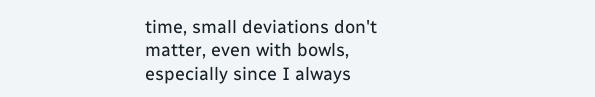time, small deviations don't matter, even with bowls, especially since I always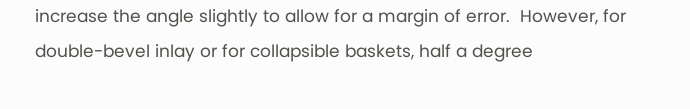increase the angle slightly to allow for a margin of error.  However, for double-bevel inlay or for collapsible baskets, half a degree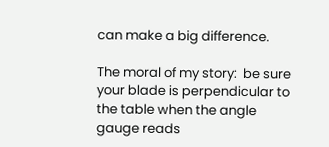can make a big difference.

The moral of my story:  be sure your blade is perpendicular to the table when the angle gauge reads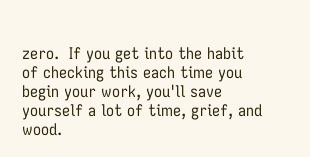zero.  If you get into the habit of checking this each time you begin your work, you'll save yourself a lot of time, grief, and wood.